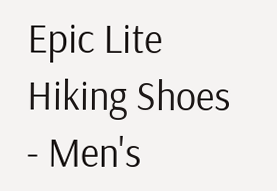Epic Lite Hiking Shoes - Men's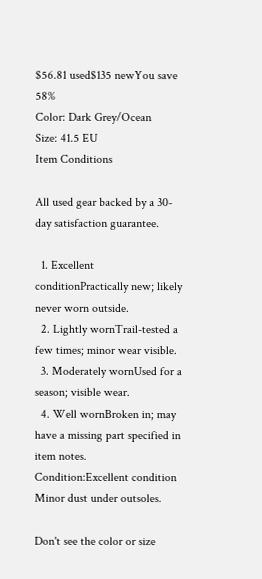$56.81 used$135 newYou save 58%
Color: Dark Grey/Ocean
Size: 41.5 EU
Item Conditions

All used gear backed by a 30-day satisfaction guarantee.

  1. Excellent conditionPractically new; likely never worn outside.
  2. Lightly wornTrail-tested a few times; minor wear visible.
  3. Moderately wornUsed for a season; visible wear.
  4. Well wornBroken in; may have a missing part specified in item notes.
Condition:Excellent condition
Minor dust under outsoles.

Don't see the color or size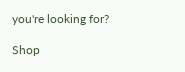you're looking for?

Shop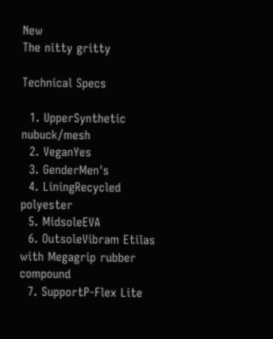New
The nitty gritty

Technical Specs

  1. UpperSynthetic nubuck/mesh
  2. VeganYes
  3. GenderMen's
  4. LiningRecycled polyester
  5. MidsoleEVA
  6. OutsoleVibram Etilas with Megagrip rubber compound
  7. SupportP-Flex Lite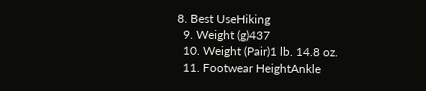8. Best UseHiking
  9. Weight (g)437
  10. Weight (Pair)1 lb. 14.8 oz.
  11. Footwear HeightAnkle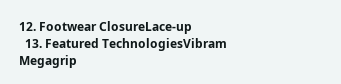12. Footwear ClosureLace-up
  13. Featured TechnologiesVibram Megagrip